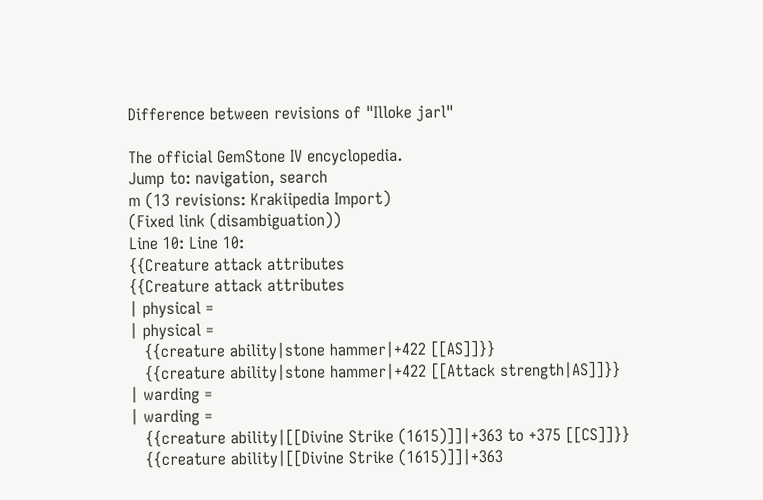Difference between revisions of "Illoke jarl"

The official GemStone IV encyclopedia.
Jump to: navigation, search
m (13 revisions: Krakiipedia Import)
(Fixed link (disambiguation))
Line 10: Line 10:
{{Creature attack attributes
{{Creature attack attributes
| physical =
| physical =
   {{creature ability|stone hammer|+422 [[AS]]}}
   {{creature ability|stone hammer|+422 [[Attack strength|AS]]}}
| warding =
| warding =
   {{creature ability|[[Divine Strike (1615)]]|+363 to +375 [[CS]]}}
   {{creature ability|[[Divine Strike (1615)]]|+363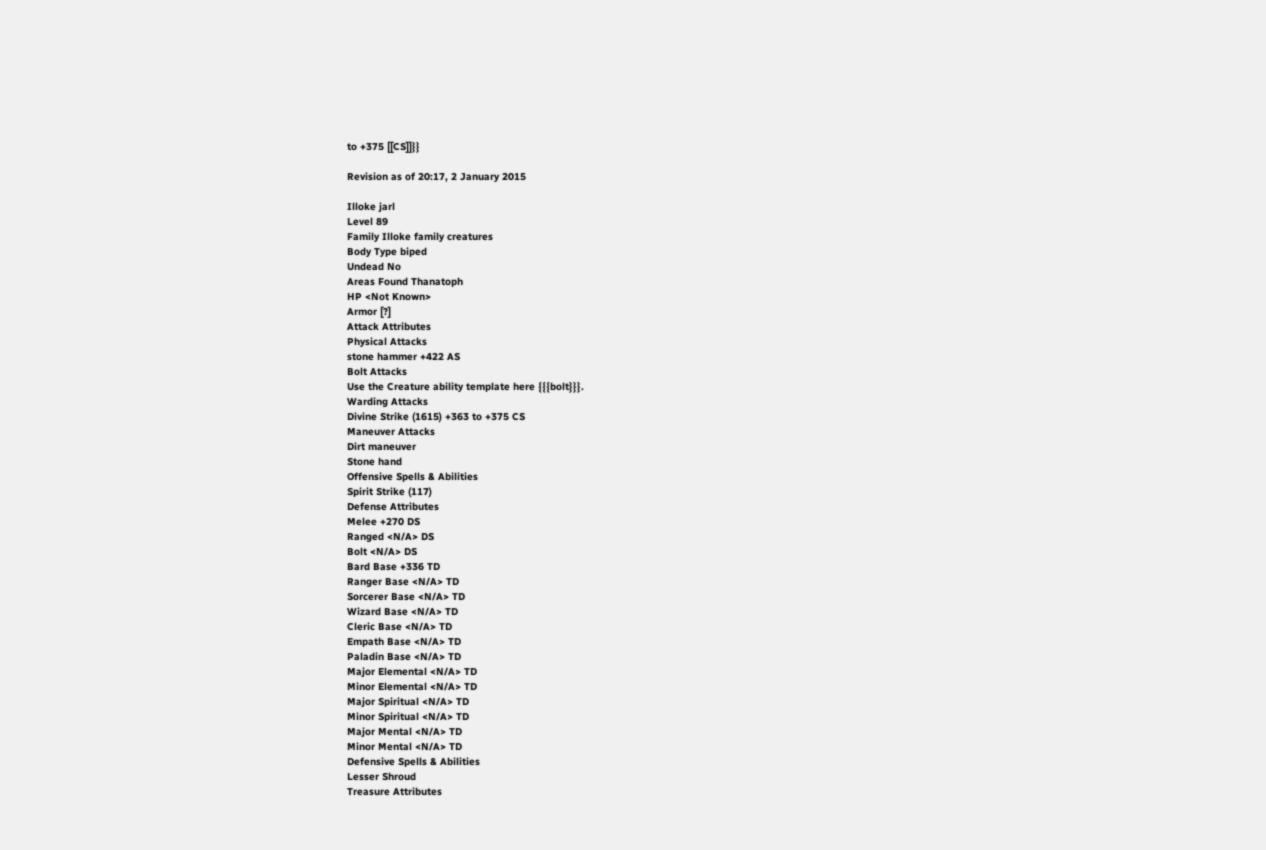to +375 [[CS]]}}

Revision as of 20:17, 2 January 2015

Illoke jarl
Level 89
Family Illoke family creatures
Body Type biped
Undead No
Areas Found Thanatoph
HP <Not Known>
Armor [?]
Attack Attributes
Physical Attacks
stone hammer +422 AS
Bolt Attacks
Use the Creature ability template here {{{bolt}}}.
Warding Attacks
Divine Strike (1615) +363 to +375 CS
Maneuver Attacks
Dirt maneuver
Stone hand
Offensive Spells & Abilities
Spirit Strike (117)
Defense Attributes
Melee +270 DS
Ranged <N/A> DS
Bolt <N/A> DS
Bard Base +336 TD
Ranger Base <N/A> TD
Sorcerer Base <N/A> TD
Wizard Base <N/A> TD
Cleric Base <N/A> TD
Empath Base <N/A> TD
Paladin Base <N/A> TD
Major Elemental <N/A> TD
Minor Elemental <N/A> TD
Major Spiritual <N/A> TD
Minor Spiritual <N/A> TD
Major Mental <N/A> TD
Minor Mental <N/A> TD
Defensive Spells & Abilities
Lesser Shroud
Treasure Attributes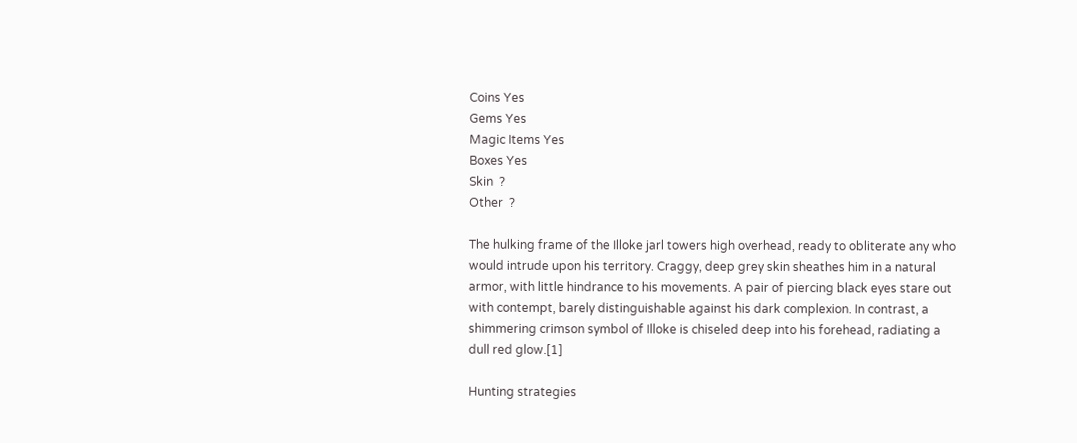Coins Yes
Gems Yes
Magic Items Yes
Boxes Yes
Skin  ?
Other  ?

The hulking frame of the Illoke jarl towers high overhead, ready to obliterate any who would intrude upon his territory. Craggy, deep grey skin sheathes him in a natural armor, with little hindrance to his movements. A pair of piercing black eyes stare out with contempt, barely distinguishable against his dark complexion. In contrast, a shimmering crimson symbol of Illoke is chiseled deep into his forehead, radiating a dull red glow.[1]

Hunting strategies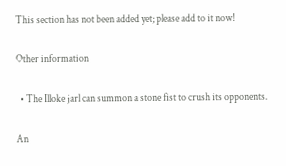This section has not been added yet; please add to it now!

Other information

  • The Illoke jarl can summon a stone fist to crush its opponents.

An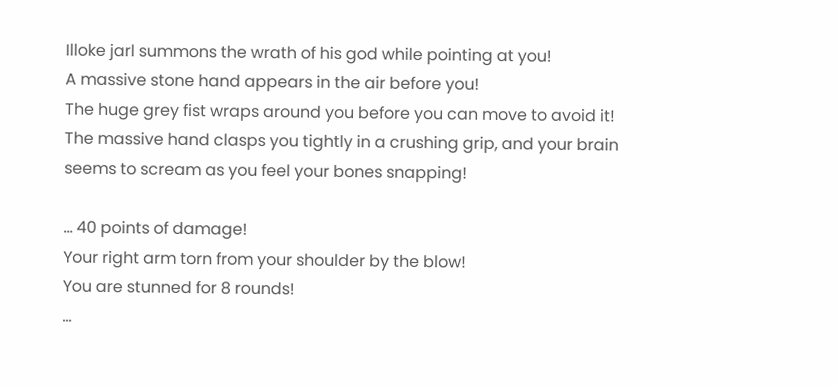Illoke jarl summons the wrath of his god while pointing at you!
A massive stone hand appears in the air before you!
The huge grey fist wraps around you before you can move to avoid it! The massive hand clasps you tightly in a crushing grip, and your brain seems to scream as you feel your bones snapping!

... 40 points of damage!
Your right arm torn from your shoulder by the blow!
You are stunned for 8 rounds!
...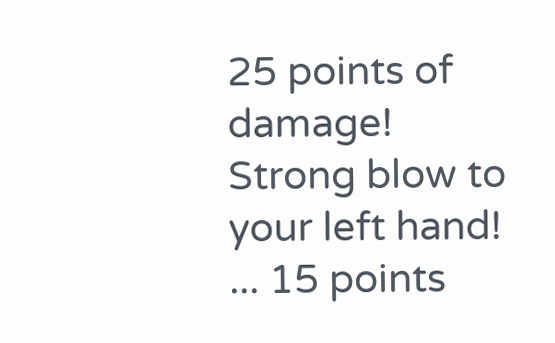25 points of damage!
Strong blow to your left hand!
... 15 points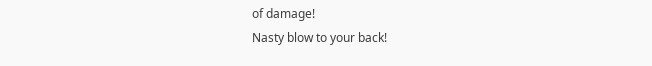of damage!
Nasty blow to your back!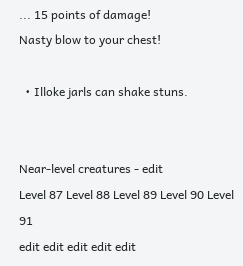... 15 points of damage!
Nasty blow to your chest!

  • Illoke jarls can shake stuns.


Near-level creatures - edit
Level 87 Level 88 Level 89 Level 90 Level 91
edit edit edit edit edit